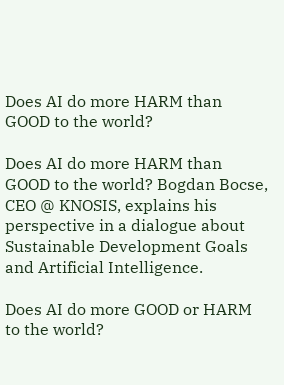Does AI do more HARM than GOOD to the world?

Does AI do more HARM than GOOD to the world? Bogdan Bocse, CEO @ KNOSIS, explains his perspective in a dialogue about Sustainable Development Goals and Artificial Intelligence.

Does AI do more GOOD or HARM to the world?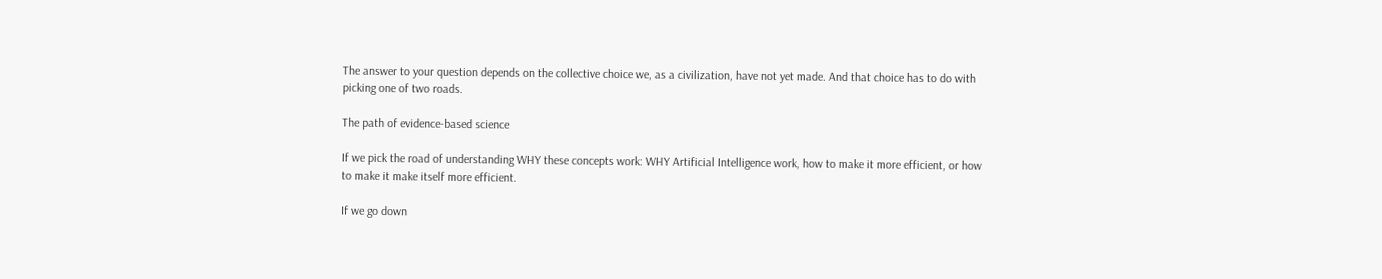The answer to your question depends on the collective choice we, as a civilization, have not yet made. And that choice has to do with picking one of two roads.

The path of evidence-based science

If we pick the road of understanding WHY these concepts work: WHY Artificial Intelligence work, how to make it more efficient, or how to make it make itself more efficient.

If we go down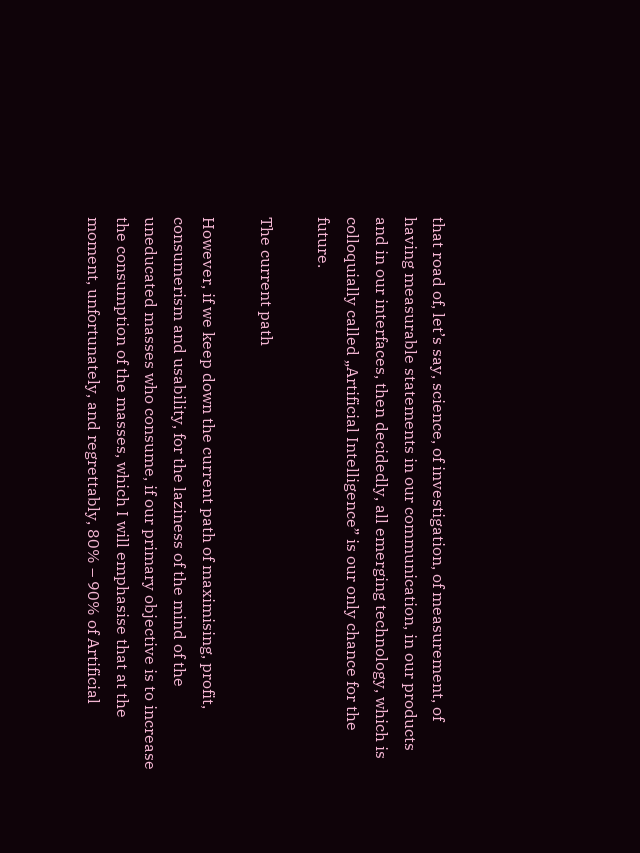that road of, let’s say, science, of investigation, of measurement, of having measurable statements in our communication, in our products and in our interfaces, then decidedly, all emerging technology, which is colloquially called „Artificial Intelligence” is our only chance for the future.

The current path

However, if we keep down the current path of maximising, profit, consumerism and usability, for the laziness of the mind of the uneducated masses who consume, if our primary objective is to increase the consumption of the masses, which I will emphasise that at the moment, unfortunately, and regrettably, 80% – 90% of Artificial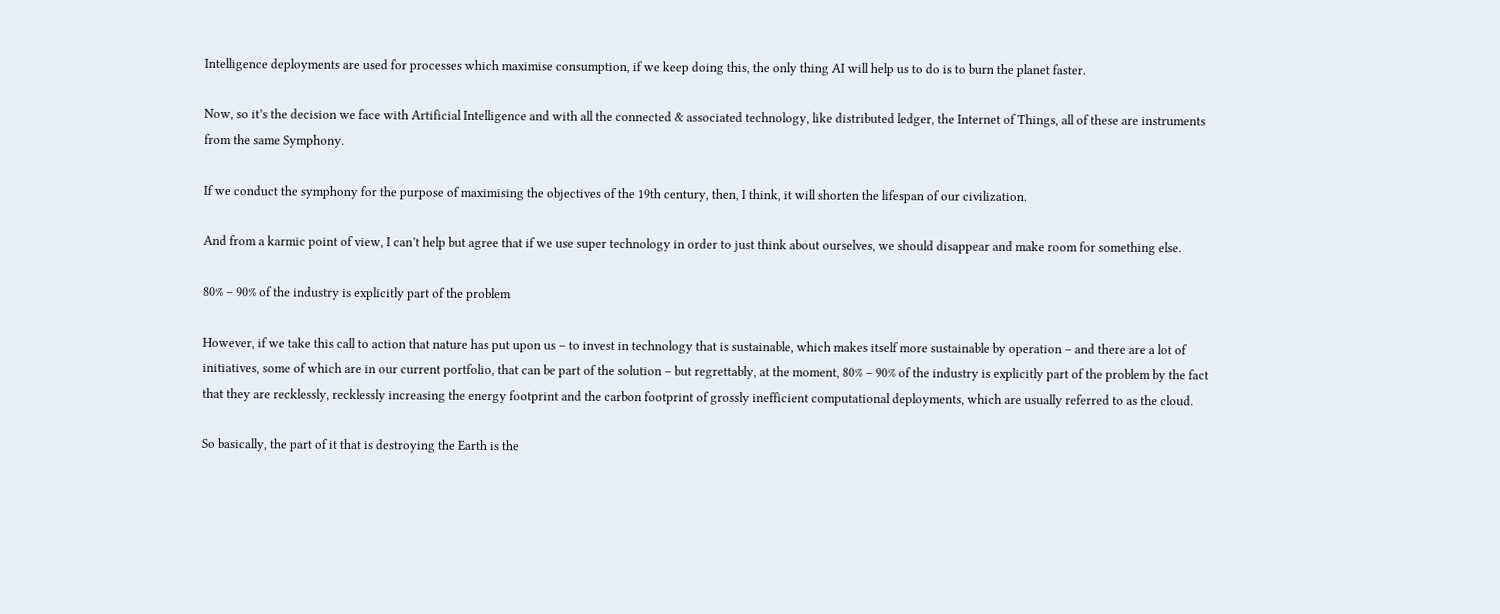Intelligence deployments are used for processes which maximise consumption, if we keep doing this, the only thing AI will help us to do is to burn the planet faster.

Now, so it’s the decision we face with Artificial Intelligence and with all the connected & associated technology, like distributed ledger, the Internet of Things, all of these are instruments from the same Symphony.

If we conduct the symphony for the purpose of maximising the objectives of the 19th century, then, I think, it will shorten the lifespan of our civilization.

And from a karmic point of view, I can’t help but agree that if we use super technology in order to just think about ourselves, we should disappear and make room for something else.

80% – 90% of the industry is explicitly part of the problem

However, if we take this call to action that nature has put upon us – to invest in technology that is sustainable, which makes itself more sustainable by operation – and there are a lot of initiatives, some of which are in our current portfolio, that can be part of the solution – but regrettably, at the moment, 80% – 90% of the industry is explicitly part of the problem by the fact that they are recklessly, recklessly increasing the energy footprint and the carbon footprint of grossly inefficient computational deployments, which are usually referred to as the cloud.

So basically, the part of it that is destroying the Earth is the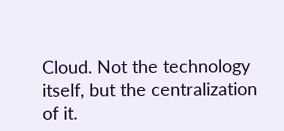Cloud. Not the technology itself, but the centralization of it.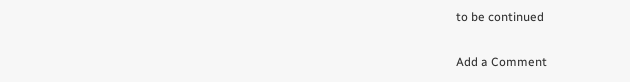to be continued

Add a Comment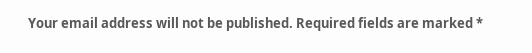Your email address will not be published. Required fields are marked *